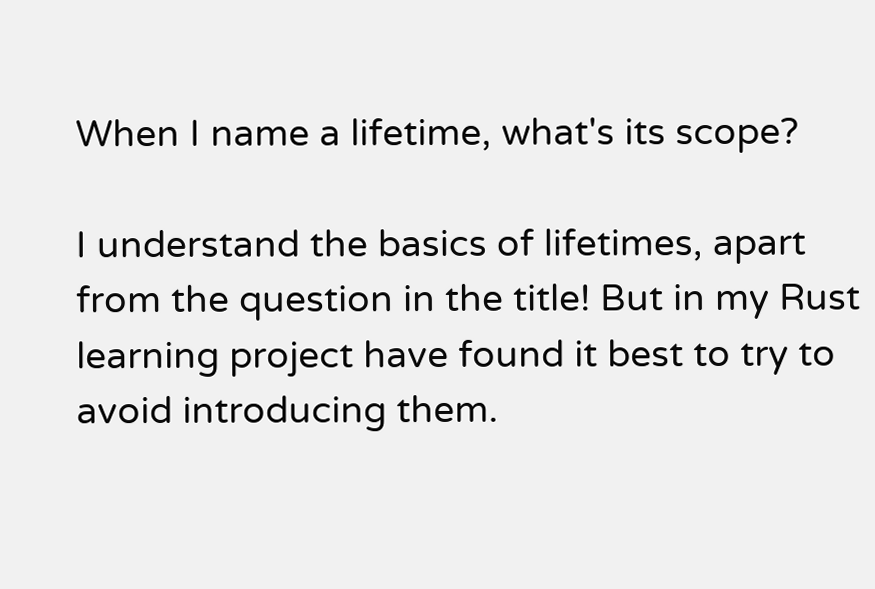When I name a lifetime, what's its scope?

I understand the basics of lifetimes, apart from the question in the title! But in my Rust learning project have found it best to try to avoid introducing them.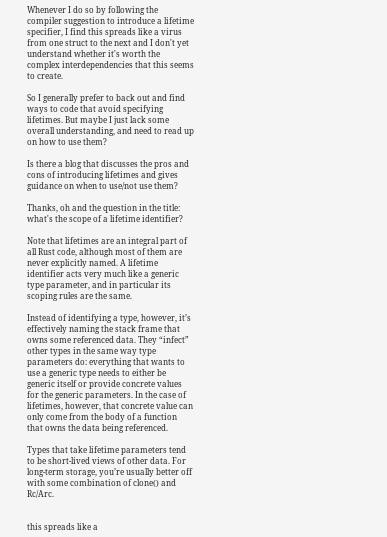Whenever I do so by following the compiler suggestion to introduce a lifetime specifier, I find this spreads like a virus from one struct to the next and I don't yet understand whether it's worth the complex interdependencies that this seems to create.

So I generally prefer to back out and find ways to code that avoid specifying lifetimes. But maybe I just lack some overall understanding, and need to read up on how to use them?

Is there a blog that discusses the pros and cons of introducing lifetimes and gives guidance on when to use/not use them?

Thanks, oh and the question in the title: what's the scope of a lifetime identifier?

Note that lifetimes are an integral part of all Rust code, although most of them are never explicitly named. A lifetime identifier acts very much like a generic type parameter, and in particular its scoping rules are the same.

Instead of identifying a type, however, it’s effectively naming the stack frame that owns some referenced data. They “infect” other types in the same way type parameters do: everything that wants to use a generic type needs to either be generic itself or provide concrete values for the generic parameters. In the case of lifetimes, however, that concrete value can only come from the body of a function that owns the data being referenced.

Types that take lifetime parameters tend to be short-lived views of other data. For long-term storage, you’re usually better off with some combination of clone() and Rc/Arc.


this spreads like a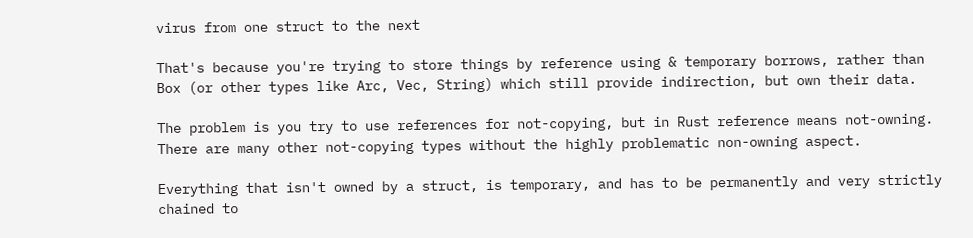virus from one struct to the next

That's because you're trying to store things by reference using & temporary borrows, rather than Box (or other types like Arc, Vec, String) which still provide indirection, but own their data.

The problem is you try to use references for not-copying, but in Rust reference means not-owning. There are many other not-copying types without the highly problematic non-owning aspect.

Everything that isn't owned by a struct, is temporary, and has to be permanently and very strictly chained to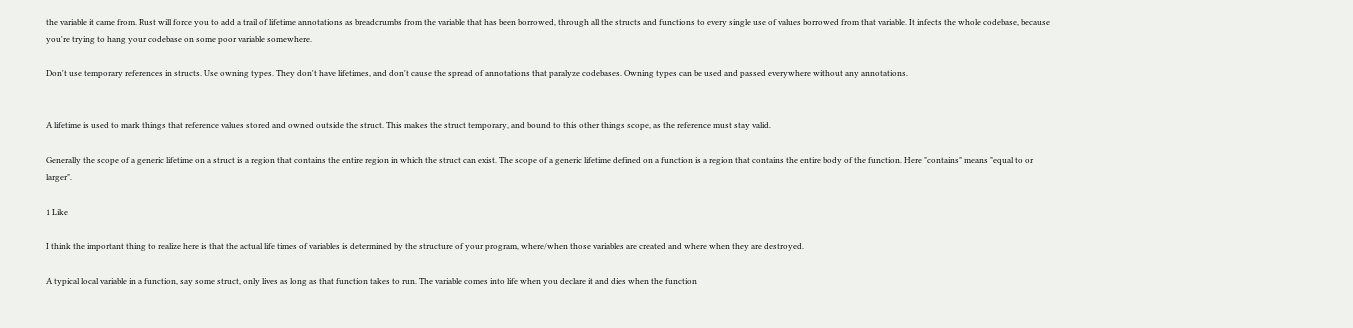the variable it came from. Rust will force you to add a trail of lifetime annotations as breadcrumbs from the variable that has been borrowed, through all the structs and functions to every single use of values borrowed from that variable. It infects the whole codebase, because you're trying to hang your codebase on some poor variable somewhere.

Don't use temporary references in structs. Use owning types. They don't have lifetimes, and don't cause the spread of annotations that paralyze codebases. Owning types can be used and passed everywhere without any annotations.


A lifetime is used to mark things that reference values stored and owned outside the struct. This makes the struct temporary, and bound to this other things scope, as the reference must stay valid.

Generally the scope of a generic lifetime on a struct is a region that contains the entire region in which the struct can exist. The scope of a generic lifetime defined on a function is a region that contains the entire body of the function. Here "contains" means "equal to or larger".

1 Like

I think the important thing to realize here is that the actual life times of variables is determined by the structure of your program, where/when those variables are created and where when they are destroyed.

A typical local variable in a function, say some struct, only lives as long as that function takes to run. The variable comes into life when you declare it and dies when the function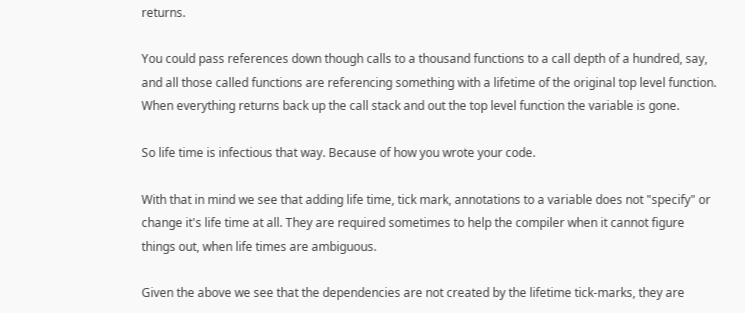returns.

You could pass references down though calls to a thousand functions to a call depth of a hundred, say, and all those called functions are referencing something with a lifetime of the original top level function. When everything returns back up the call stack and out the top level function the variable is gone.

So life time is infectious that way. Because of how you wrote your code.

With that in mind we see that adding life time, tick mark, annotations to a variable does not "specify" or change it's life time at all. They are required sometimes to help the compiler when it cannot figure things out, when life times are ambiguous.

Given the above we see that the dependencies are not created by the lifetime tick-marks, they are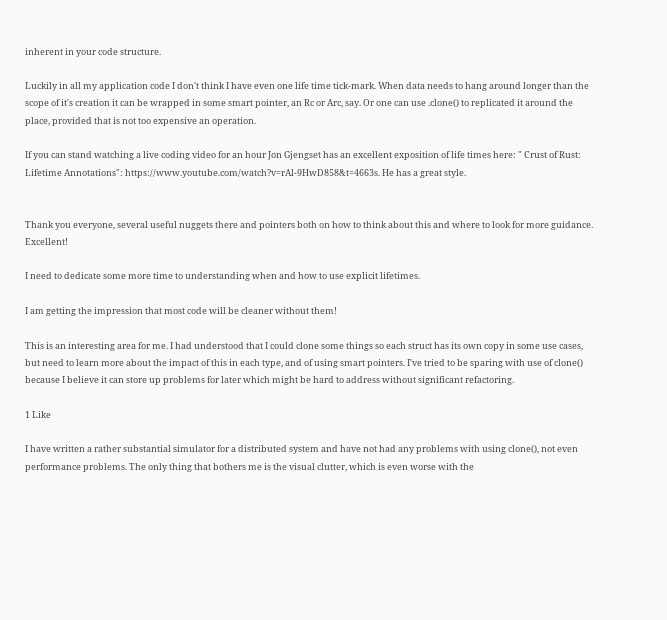inherent in your code structure.

Luckily in all my application code I don't think I have even one life time tick-mark. When data needs to hang around longer than the scope of it's creation it can be wrapped in some smart pointer, an Rc or Arc, say. Or one can use .clone() to replicated it around the place, provided that is not too expensive an operation.

If you can stand watching a live coding video for an hour Jon Gjengset has an excellent exposition of life times here: " Crust of Rust: Lifetime Annotations": https://www.youtube.com/watch?v=rAl-9HwD858&t=4663s. He has a great style.


Thank you everyone, several useful nuggets there and pointers both on how to think about this and where to look for more guidance. Excellent!

I need to dedicate some more time to understanding when and how to use explicit lifetimes.

I am getting the impression that most code will be cleaner without them!

This is an interesting area for me. I had understood that I could clone some things so each struct has its own copy in some use cases, but need to learn more about the impact of this in each type, and of using smart pointers. I've tried to be sparing with use of clone() because I believe it can store up problems for later which might be hard to address without significant refactoring.

1 Like

I have written a rather substantial simulator for a distributed system and have not had any problems with using clone(), not even performance problems. The only thing that bothers me is the visual clutter, which is even worse with the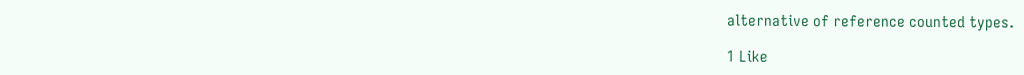alternative of reference counted types.

1 Like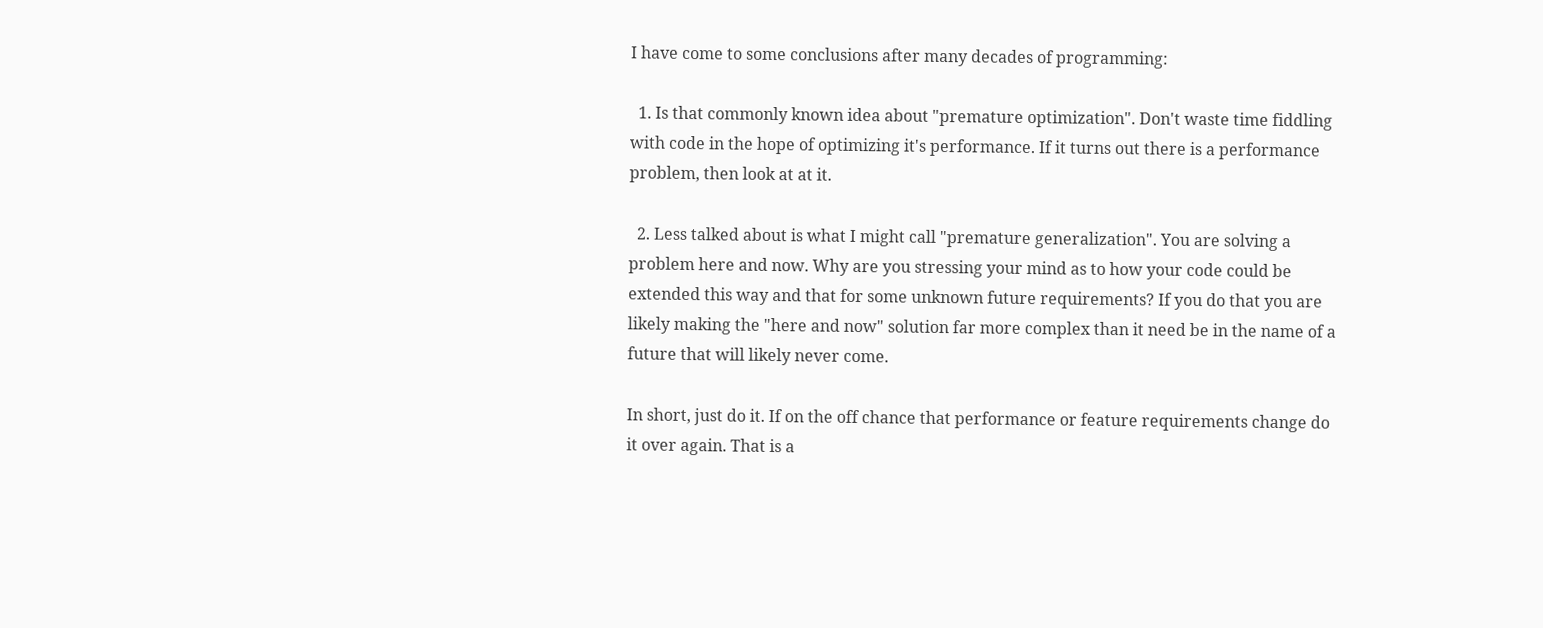I have come to some conclusions after many decades of programming:

  1. Is that commonly known idea about "premature optimization". Don't waste time fiddling with code in the hope of optimizing it's performance. If it turns out there is a performance problem, then look at at it.

  2. Less talked about is what I might call "premature generalization". You are solving a problem here and now. Why are you stressing your mind as to how your code could be extended this way and that for some unknown future requirements? If you do that you are likely making the "here and now" solution far more complex than it need be in the name of a future that will likely never come.

In short, just do it. If on the off chance that performance or feature requirements change do it over again. That is a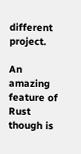different project.

An amazing feature of Rust though is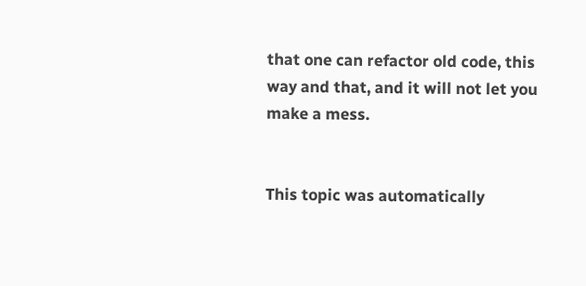that one can refactor old code, this way and that, and it will not let you make a mess.


This topic was automatically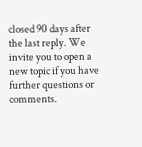closed 90 days after the last reply. We invite you to open a new topic if you have further questions or comments.